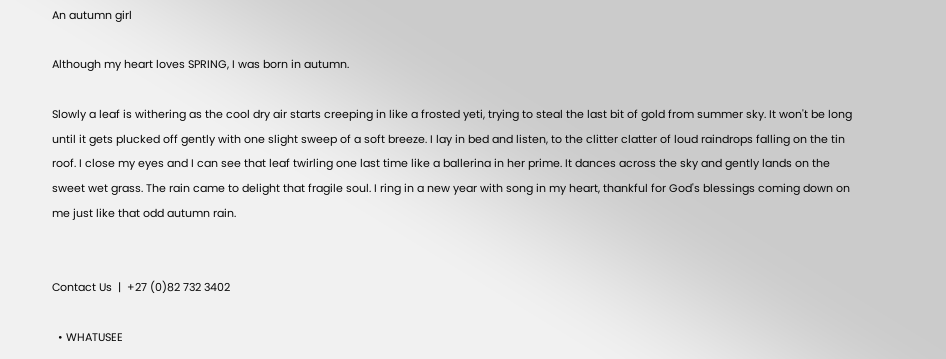An autumn girl

Although my heart loves SPRING, I was born in autumn.

Slowly a leaf is withering as the cool dry air starts creeping in like a frosted yeti, trying to steal the last bit of gold from summer sky. It won't be long until it gets plucked off gently with one slight sweep of a soft breeze. I lay in bed and listen, to the clitter clatter of loud raindrops falling on the tin roof. I close my eyes and I can see that leaf twirling one last time like a ballerina in her prime. It dances across the sky and gently lands on the sweet wet grass. The rain came to delight that fragile soul. I ring in a new year with song in my heart, thankful for God's blessings coming down on me just like that odd autumn rain.


Contact Us  |  +27 (0)82 732 3402

  • WHATUSEE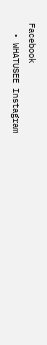Facebook
  • WHATUSEE Instagram